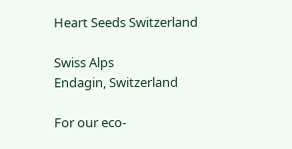Heart Seeds Switzerland

Swiss Alps
Endagin, Switzerland

For our eco-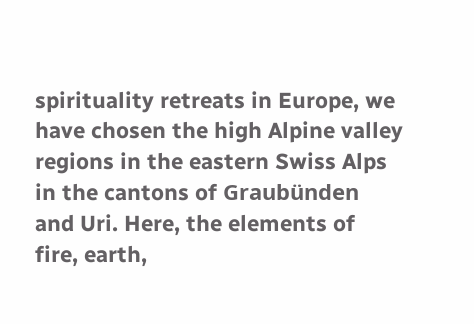spirituality retreats in Europe, we have chosen the high Alpine valley regions in the eastern Swiss Alps in the cantons of Graubünden and Uri. Here, the elements of fire, earth,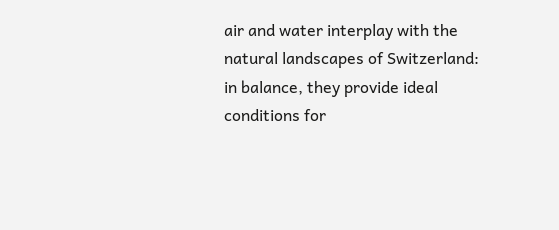air and water interplay with the natural landscapes of Switzerland: in balance, they provide ideal conditions for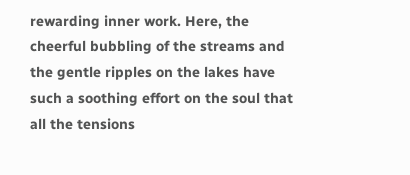rewarding inner work. Here, the cheerful bubbling of the streams and the gentle ripples on the lakes have such a soothing effort on the soul that all the tensions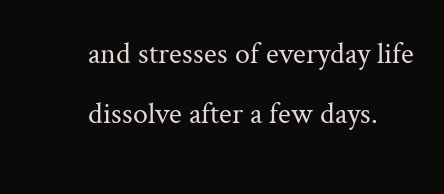and stresses of everyday life dissolve after a few days.